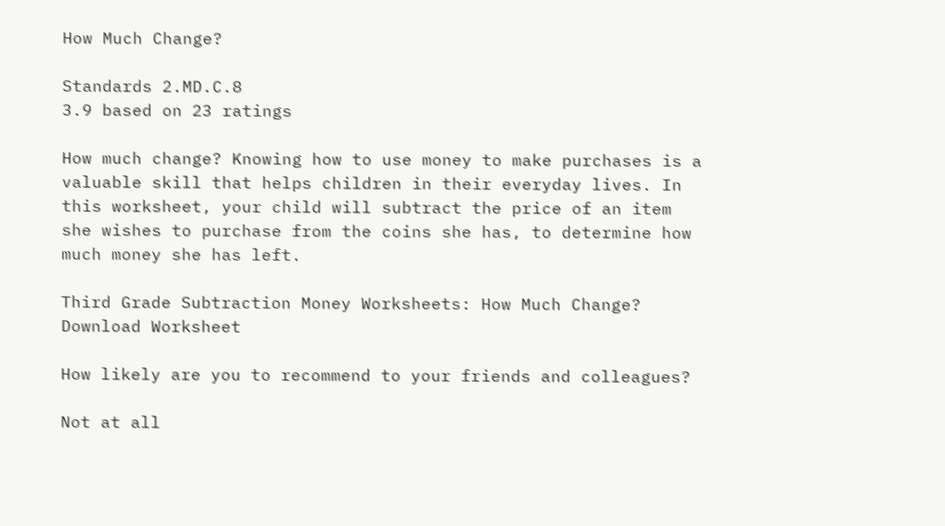How Much Change?

Standards 2.MD.C.8
3.9 based on 23 ratings

How much change? Knowing how to use money to make purchases is a valuable skill that helps children in their everyday lives. In this worksheet, your child will subtract the price of an item she wishes to purchase from the coins she has, to determine how much money she has left.

Third Grade Subtraction Money Worksheets: How Much Change?
Download Worksheet

How likely are you to recommend to your friends and colleagues?

Not at all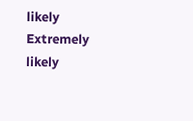likely
Extremely likely